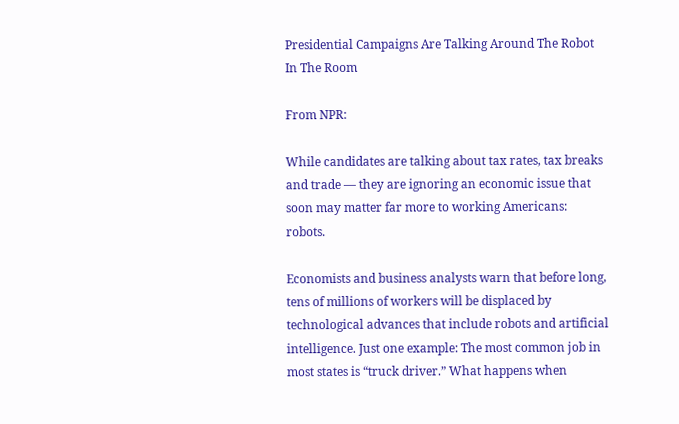Presidential Campaigns Are Talking Around The Robot In The Room

From NPR:

While candidates are talking about tax rates, tax breaks and trade — they are ignoring an economic issue that soon may matter far more to working Americans: robots.

Economists and business analysts warn that before long, tens of millions of workers will be displaced by technological advances that include robots and artificial intelligence. Just one example: The most common job in most states is “truck driver.” What happens when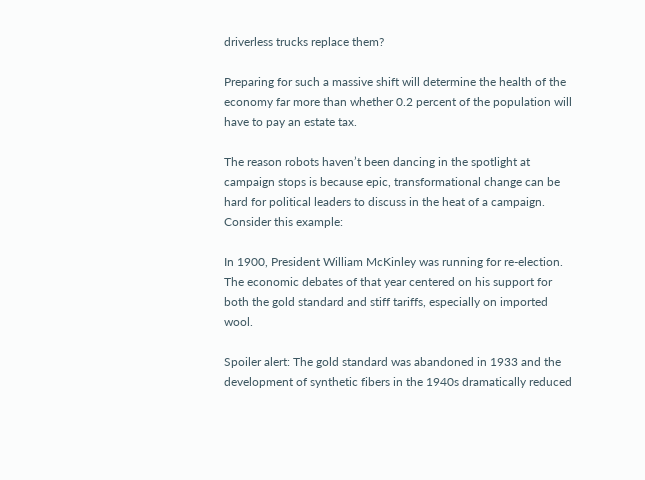driverless trucks replace them?

Preparing for such a massive shift will determine the health of the economy far more than whether 0.2 percent of the population will have to pay an estate tax.

The reason robots haven’t been dancing in the spotlight at campaign stops is because epic, transformational change can be hard for political leaders to discuss in the heat of a campaign. Consider this example:

In 1900, President William McKinley was running for re-election. The economic debates of that year centered on his support for both the gold standard and stiff tariffs, especially on imported wool.

Spoiler alert: The gold standard was abandoned in 1933 and the development of synthetic fibers in the 1940s dramatically reduced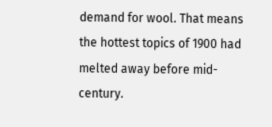demand for wool. That means the hottest topics of 1900 had melted away before mid-century.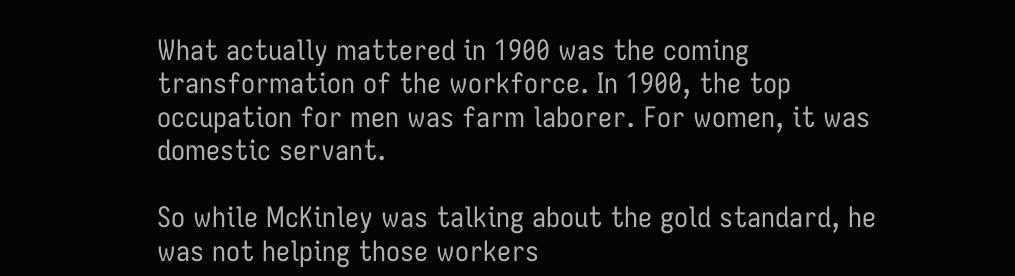What actually mattered in 1900 was the coming transformation of the workforce. In 1900, the top occupation for men was farm laborer. For women, it was domestic servant.

So while McKinley was talking about the gold standard, he was not helping those workers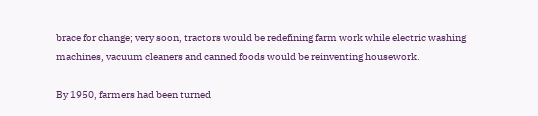brace for change; very soon, tractors would be redefining farm work while electric washing machines, vacuum cleaners and canned foods would be reinventing housework.

By 1950, farmers had been turned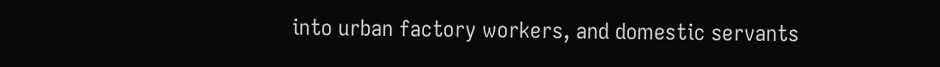into urban factory workers, and domestic servants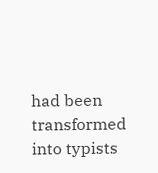had been transformed into typists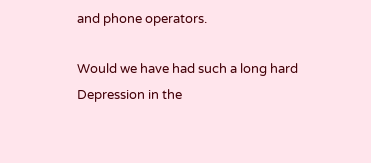and phone operators.

Would we have had such a long hard Depression in the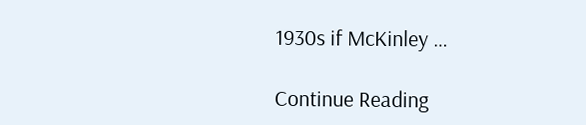1930s if McKinley …

Continue Reading